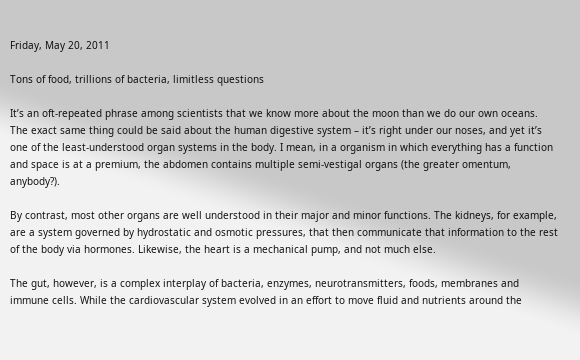Friday, May 20, 2011

Tons of food, trillions of bacteria, limitless questions

It’s an oft-repeated phrase among scientists that we know more about the moon than we do our own oceans. The exact same thing could be said about the human digestive system – it’s right under our noses, and yet it’s one of the least-understood organ systems in the body. I mean, in a organism in which everything has a function and space is at a premium, the abdomen contains multiple semi-vestigal organs (the greater omentum, anybody?).

By contrast, most other organs are well understood in their major and minor functions. The kidneys, for example, are a system governed by hydrostatic and osmotic pressures, that then communicate that information to the rest of the body via hormones. Likewise, the heart is a mechanical pump, and not much else.

The gut, however, is a complex interplay of bacteria, enzymes, neurotransmitters, foods, membranes and immune cells. While the cardiovascular system evolved in an effort to move fluid and nutrients around the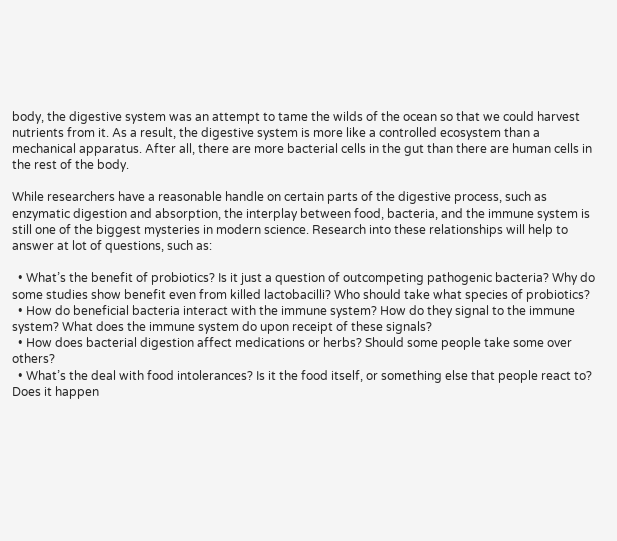body, the digestive system was an attempt to tame the wilds of the ocean so that we could harvest nutrients from it. As a result, the digestive system is more like a controlled ecosystem than a mechanical apparatus. After all, there are more bacterial cells in the gut than there are human cells in the rest of the body.

While researchers have a reasonable handle on certain parts of the digestive process, such as enzymatic digestion and absorption, the interplay between food, bacteria, and the immune system is still one of the biggest mysteries in modern science. Research into these relationships will help to answer at lot of questions, such as:

  • What’s the benefit of probiotics? Is it just a question of outcompeting pathogenic bacteria? Why do some studies show benefit even from killed lactobacilli? Who should take what species of probiotics?
  • How do beneficial bacteria interact with the immune system? How do they signal to the immune system? What does the immune system do upon receipt of these signals?
  • How does bacterial digestion affect medications or herbs? Should some people take some over others?
  • What’s the deal with food intolerances? Is it the food itself, or something else that people react to? Does it happen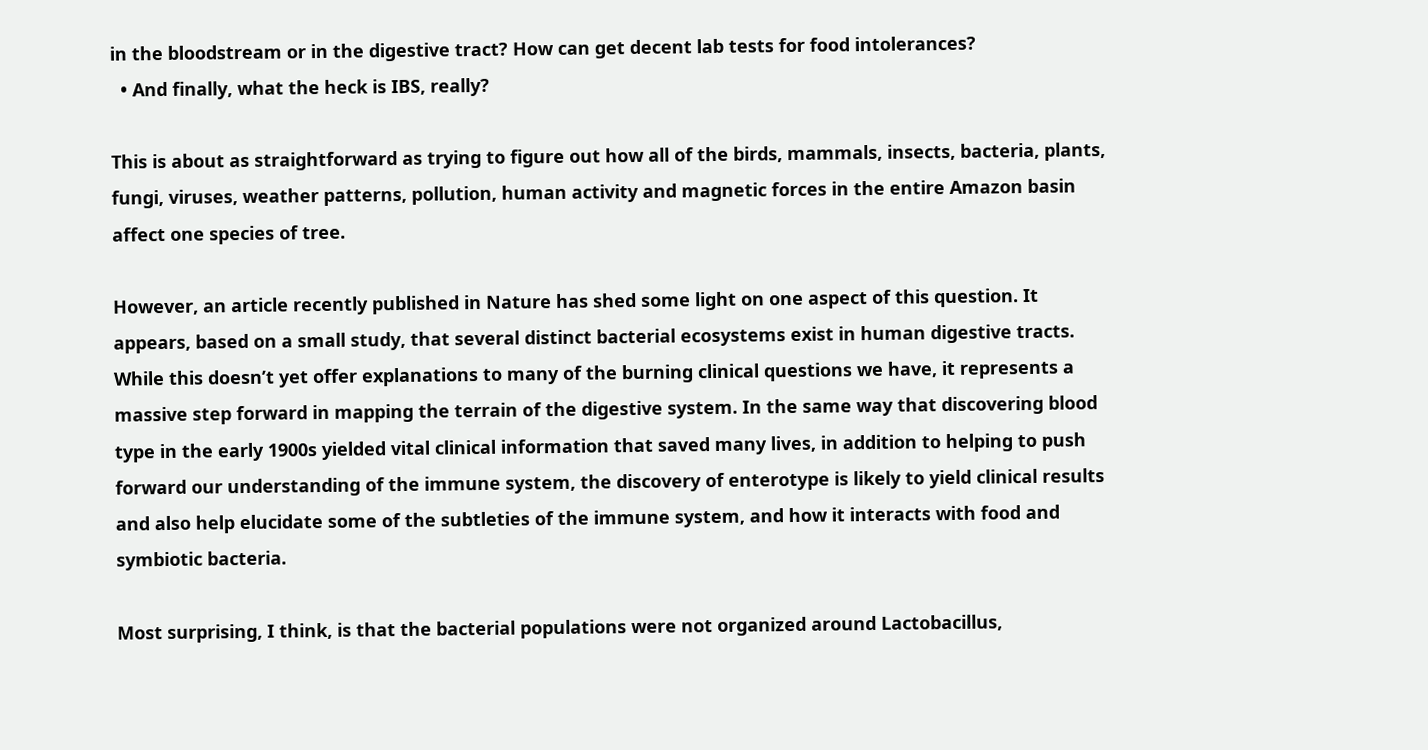in the bloodstream or in the digestive tract? How can get decent lab tests for food intolerances?
  • And finally, what the heck is IBS, really?

This is about as straightforward as trying to figure out how all of the birds, mammals, insects, bacteria, plants, fungi, viruses, weather patterns, pollution, human activity and magnetic forces in the entire Amazon basin affect one species of tree.

However, an article recently published in Nature has shed some light on one aspect of this question. It appears, based on a small study, that several distinct bacterial ecosystems exist in human digestive tracts. While this doesn’t yet offer explanations to many of the burning clinical questions we have, it represents a massive step forward in mapping the terrain of the digestive system. In the same way that discovering blood type in the early 1900s yielded vital clinical information that saved many lives, in addition to helping to push forward our understanding of the immune system, the discovery of enterotype is likely to yield clinical results and also help elucidate some of the subtleties of the immune system, and how it interacts with food and symbiotic bacteria.

Most surprising, I think, is that the bacterial populations were not organized around Lactobacillus,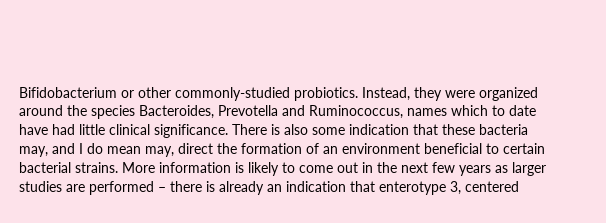Bifidobacterium or other commonly-studied probiotics. Instead, they were organized around the species Bacteroides, Prevotella and Ruminococcus, names which to date have had little clinical significance. There is also some indication that these bacteria may, and I do mean may, direct the formation of an environment beneficial to certain bacterial strains. More information is likely to come out in the next few years as larger studies are performed – there is already an indication that enterotype 3, centered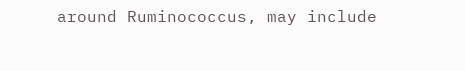around Ruminococcus, may include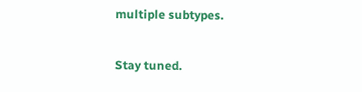multiple subtypes.

Stay tuned.